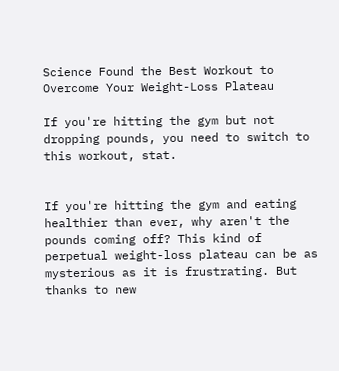Science Found the Best Workout to Overcome Your Weight-Loss Plateau

If you're hitting the gym but not dropping pounds, you need to switch to this workout, stat.


If you're hitting the gym and eating healthier than ever, why aren't the pounds coming off? This kind of perpetual weight-loss plateau can be as mysterious as it is frustrating. But thanks to new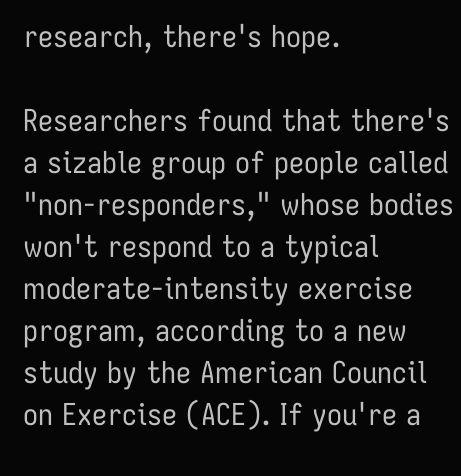research, there's hope.

Researchers found that there's a sizable group of people called "non-responders," whose bodies won't respond to a typical moderate-intensity exercise program, according to a new study by the American Council on Exercise (ACE). If you're a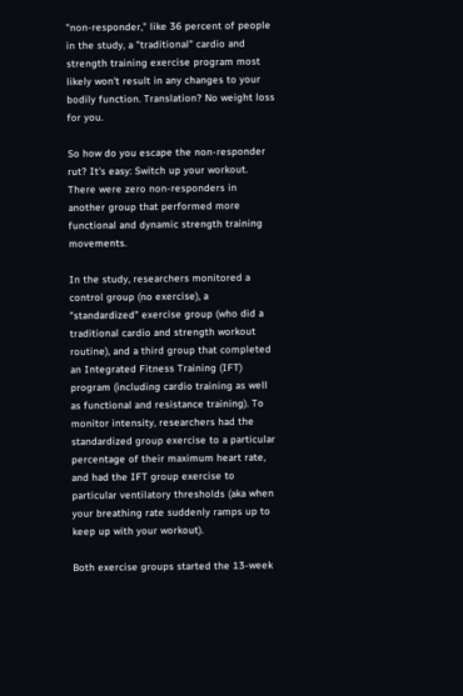"non-responder," like 36 percent of people in the study, a "traditional" cardio and strength training exercise program most likely won't result in any changes to your bodily function. Translation? No weight loss for you.

So how do you escape the non-responder rut? It's easy: Switch up your workout. There were zero non-responders in another group that performed more functional and dynamic strength training movements.

In the study, researchers monitored a control group (no exercise), a "standardized" exercise group (who did a traditional cardio and strength workout routine), and a third group that completed an Integrated Fitness Training (IFT) program (including cardio training as well as functional and resistance training). To monitor intensity, researchers had the standardized group exercise to a particular percentage of their maximum heart rate, and had the IFT group exercise to particular ventilatory thresholds (aka when your breathing rate suddenly ramps up to keep up with your workout).

Both exercise groups started the 13-week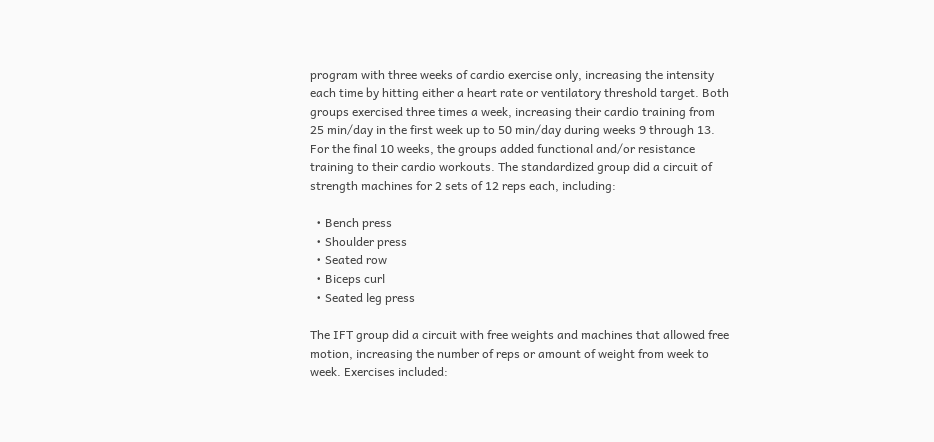program with three weeks of cardio exercise only, increasing the intensity each time by hitting either a heart rate or ventilatory threshold target. Both groups exercised three times a week, increasing their cardio training from 25 min/day in the first week up to 50 min/day during weeks 9 through 13. For the final 10 weeks, the groups added functional and/or resistance training to their cardio workouts. The standardized group did a circuit of strength machines for 2 sets of 12 reps each, including:

  • Bench press
  • Shoulder press
  • Seated row
  • Biceps curl
  • Seated leg press

The IFT group did a circuit with free weights and machines that allowed free motion, increasing the number of reps or amount of weight from week to week. Exercises included: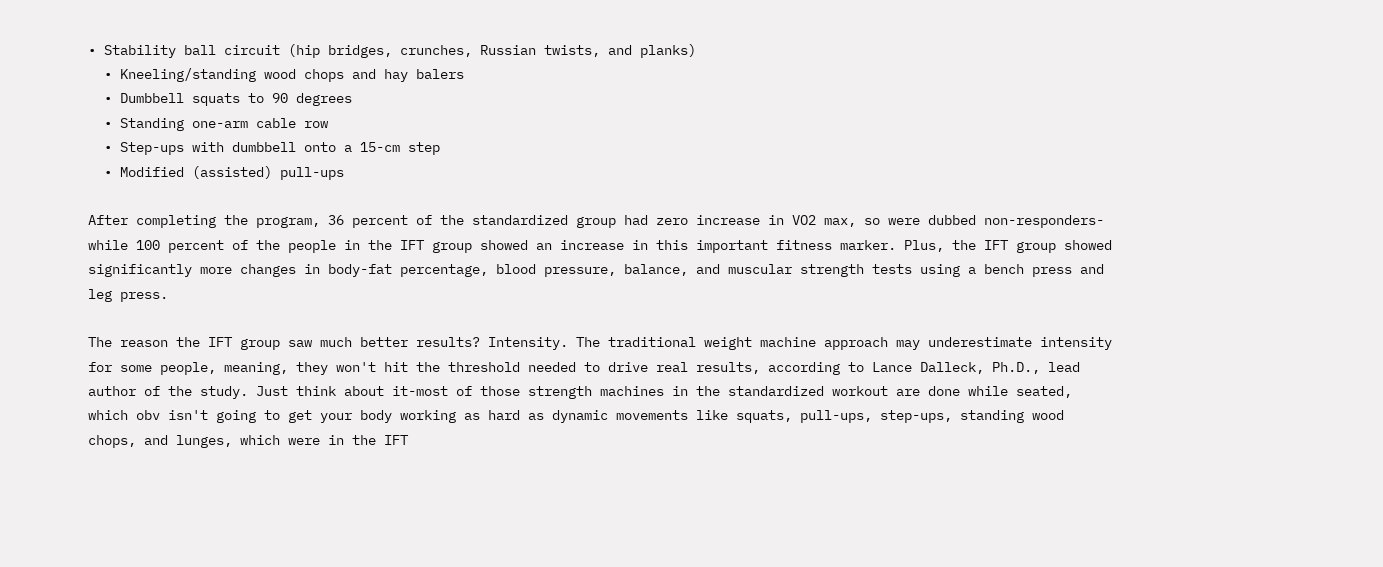• Stability ball circuit (hip bridges, crunches, Russian twists, and planks)
  • Kneeling/standing wood chops and hay balers
  • Dumbbell squats to 90 degrees
  • Standing one-arm cable row
  • Step-ups with dumbbell onto a 15-cm step
  • Modified (assisted) pull-ups

After completing the program, 36 percent of the standardized group had zero increase in VO2 max, so were dubbed non-responders-while 100 percent of the people in the IFT group showed an increase in this important fitness marker. Plus, the IFT group showed significantly more changes in body-fat percentage, blood pressure, balance, and muscular strength tests using a bench press and leg press.

The reason the IFT group saw much better results? Intensity. The traditional weight machine approach may underestimate intensity for some people, meaning, they won't hit the threshold needed to drive real results, according to Lance Dalleck, Ph.D., lead author of the study. Just think about it-most of those strength machines in the standardized workout are done while seated, which obv isn't going to get your body working as hard as dynamic movements like squats, pull-ups, step-ups, standing wood chops, and lunges, which were in the IFT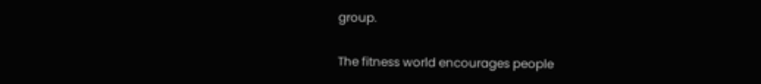group.

The fitness world encourages people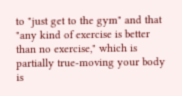to "just get to the gym" and that "any kind of exercise is better than no exercise," which is partially true-moving your body is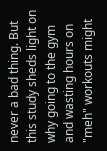never a bad thing. But this study sheds light on why going to the gym and wasting hours on "meh" workouts might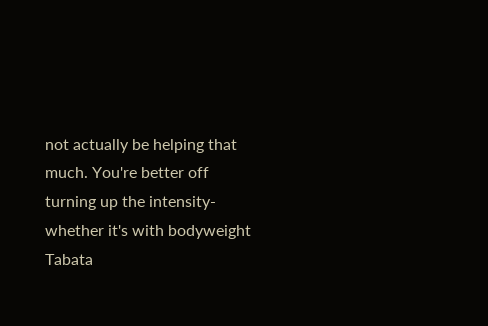not actually be helping that much. You're better off turning up the intensity-whether it's with bodyweight Tabata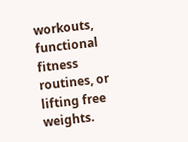workouts, functional fitness routines, or lifting free weights.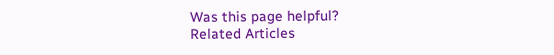Was this page helpful?
Related Articles